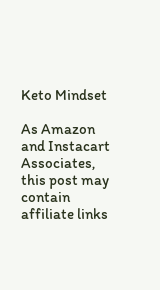Keto Mindset

As Amazon and Instacart Associates, this post may contain affiliate links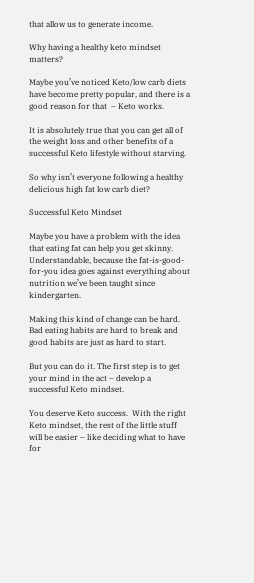that allow us to generate income.

Why having a healthy keto mindset matters?

Maybe you’ve noticed Keto/low carb diets have become pretty popular, and there is a good reason for that  – Keto works.

It is absolutely true that you can get all of the weight loss and other benefits of a successful Keto lifestyle without starving.

So why isn’t everyone following a healthy delicious high fat low carb diet?

Successful Keto Mindset

Maybe you have a problem with the idea that eating fat can help you get skinny. Understandable, because the fat-is-good-for-you idea goes against everything about nutrition we’ve been taught since kindergarten.

Making this kind of change can be hard. Bad eating habits are hard to break and good habits are just as hard to start.

But you can do it. The first step is to get your mind in the act – develop a successful Keto mindset.

You deserve Keto success.  With the right Keto mindset, the rest of the little stuff will be easier – like deciding what to have for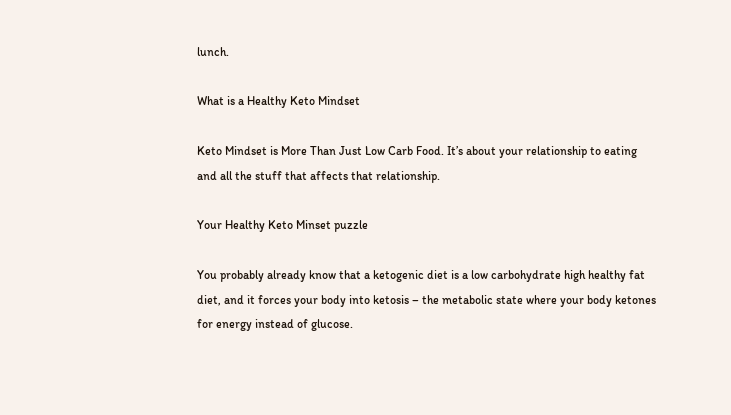lunch.

What is a Healthy Keto Mindset

Keto Mindset is More Than Just Low Carb Food. It’s about your relationship to eating and all the stuff that affects that relationship.

Your Healthy Keto Minset puzzle

You probably already know that a ketogenic diet is a low carbohydrate high healthy fat diet, and it forces your body into ketosis – the metabolic state where your body ketones for energy instead of glucose.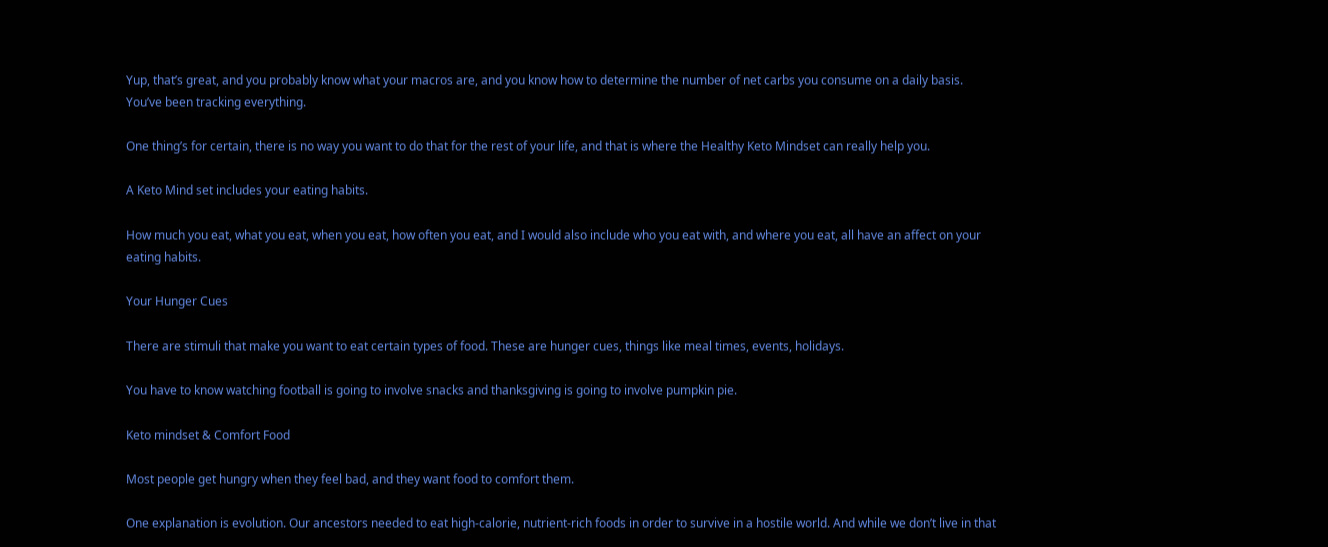Yup, that’s great, and you probably know what your macros are, and you know how to determine the number of net carbs you consume on a daily basis. You’ve been tracking everything.

One thing’s for certain, there is no way you want to do that for the rest of your life, and that is where the Healthy Keto Mindset can really help you.

A Keto Mind set includes your eating habits.

How much you eat, what you eat, when you eat, how often you eat, and I would also include who you eat with, and where you eat, all have an affect on your eating habits.

Your Hunger Cues

There are stimuli that make you want to eat certain types of food. These are hunger cues, things like meal times, events, holidays.

You have to know watching football is going to involve snacks and thanksgiving is going to involve pumpkin pie.

Keto mindset & Comfort Food

Most people get hungry when they feel bad, and they want food to comfort them.

One explanation is evolution. Our ancestors needed to eat high-calorie, nutrient-rich foods in order to survive in a hostile world. And while we don’t live in that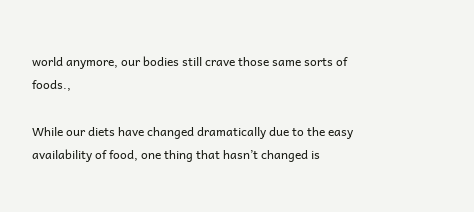world anymore, our bodies still crave those same sorts of foods.,

While our diets have changed dramatically due to the easy availability of food, one thing that hasn’t changed is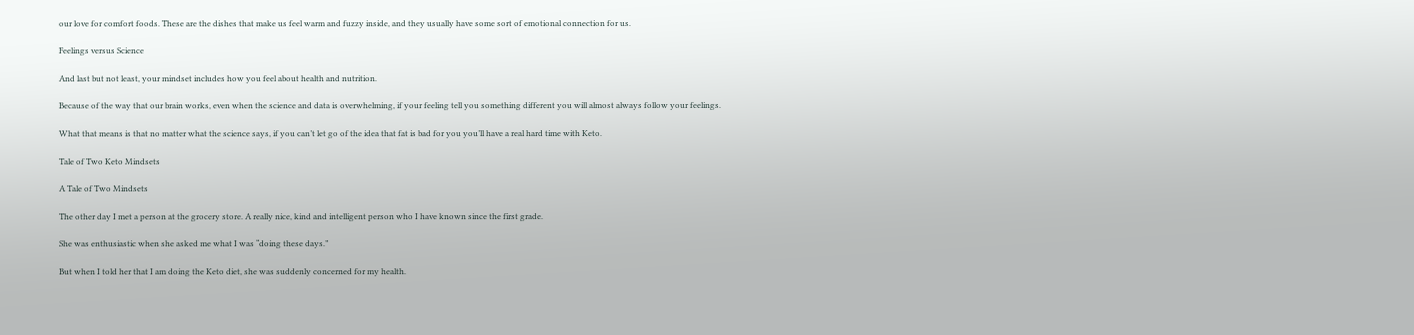our love for comfort foods. These are the dishes that make us feel warm and fuzzy inside, and they usually have some sort of emotional connection for us.

Feelings versus Science

And last but not least, your mindset includes how you feel about health and nutrition.

Because of the way that our brain works, even when the science and data is overwhelming, if your feeling tell you something different you will almost always follow your feelings.

What that means is that no matter what the science says, if you can’t let go of the idea that fat is bad for you you’ll have a real hard time with Keto.

Tale of Two Keto Mindsets

A Tale of Two Mindsets

The other day I met a person at the grocery store. A really nice, kind and intelligent person who I have known since the first grade.

She was enthusiastic when she asked me what I was “doing these days.”

But when I told her that I am doing the Keto diet, she was suddenly concerned for my health.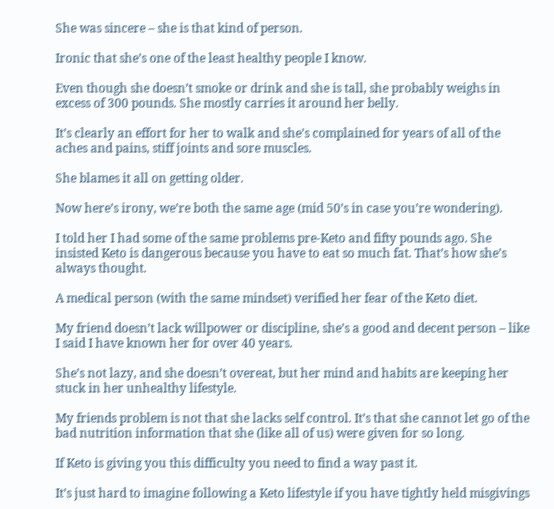She was sincere – she is that kind of person.

Ironic that she’s one of the least healthy people I know.

Even though she doesn’t smoke or drink and she is tall, she probably weighs in excess of 300 pounds. She mostly carries it around her belly.

It’s clearly an effort for her to walk and she’s complained for years of all of the aches and pains, stiff joints and sore muscles.

She blames it all on getting older.

Now here’s irony, we’re both the same age (mid 50’s in case you’re wondering).

I told her I had some of the same problems pre-Keto and fifty pounds ago. She insisted Keto is dangerous because you have to eat so much fat. That’s how she’s always thought.

A medical person (with the same mindset) verified her fear of the Keto diet.

My friend doesn’t lack willpower or discipline, she’s a good and decent person – like I said I have known her for over 40 years.

She’s not lazy, and she doesn’t overeat, but her mind and habits are keeping her stuck in her unhealthy lifestyle.

My friends problem is not that she lacks self control. It’s that she cannot let go of the bad nutrition information that she (like all of us) were given for so long.

If Keto is giving you this difficulty you need to find a way past it.

It’s just hard to imagine following a Keto lifestyle if you have tightly held misgivings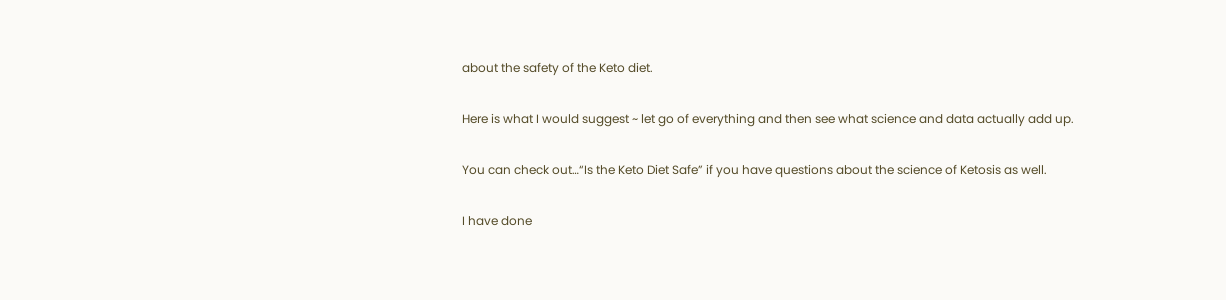about the safety of the Keto diet.

Here is what I would suggest ~ let go of everything and then see what science and data actually add up.

You can check out…“Is the Keto Diet Safe” if you have questions about the science of Ketosis as well.

I have done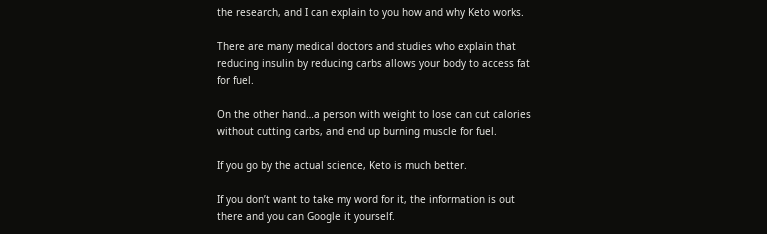the research, and I can explain to you how and why Keto works.

There are many medical doctors and studies who explain that reducing insulin by reducing carbs allows your body to access fat for fuel.

On the other hand…a person with weight to lose can cut calories without cutting carbs, and end up burning muscle for fuel.

If you go by the actual science, Keto is much better.

If you don’t want to take my word for it, the information is out there and you can Google it yourself.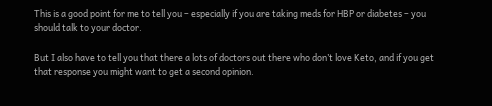This is a good point for me to tell you – especially if you are taking meds for HBP or diabetes – you should talk to your doctor.

But I also have to tell you that there a lots of doctors out there who don’t love Keto, and if you get that response you might want to get a second opinion.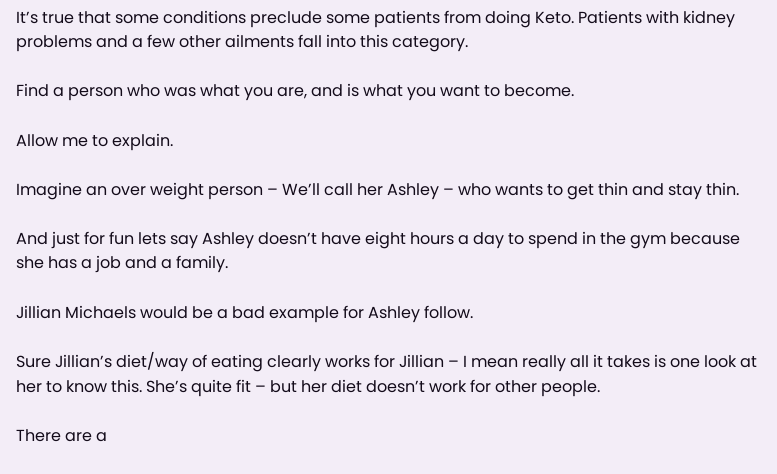It’s true that some conditions preclude some patients from doing Keto. Patients with kidney problems and a few other ailments fall into this category.

Find a person who was what you are, and is what you want to become.

Allow me to explain.

Imagine an over weight person – We’ll call her Ashley – who wants to get thin and stay thin.

And just for fun lets say Ashley doesn’t have eight hours a day to spend in the gym because she has a job and a family.

Jillian Michaels would be a bad example for Ashley follow.

Sure Jillian’s diet/way of eating clearly works for Jillian – I mean really all it takes is one look at her to know this. She’s quite fit – but her diet doesn’t work for other people.

There are a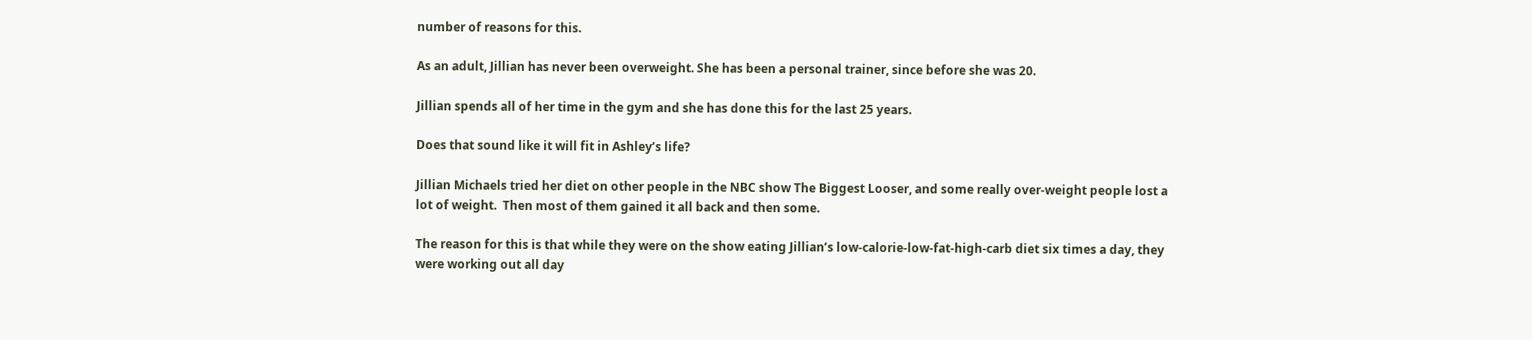number of reasons for this.

As an adult, Jillian has never been overweight. She has been a personal trainer, since before she was 20.

Jillian spends all of her time in the gym and she has done this for the last 25 years.

Does that sound like it will fit in Ashley’s life?

Jillian Michaels tried her diet on other people in the NBC show The Biggest Looser, and some really over-weight people lost a lot of weight.  Then most of them gained it all back and then some.

The reason for this is that while they were on the show eating Jillian’s low-calorie-low-fat-high-carb diet six times a day, they were working out all day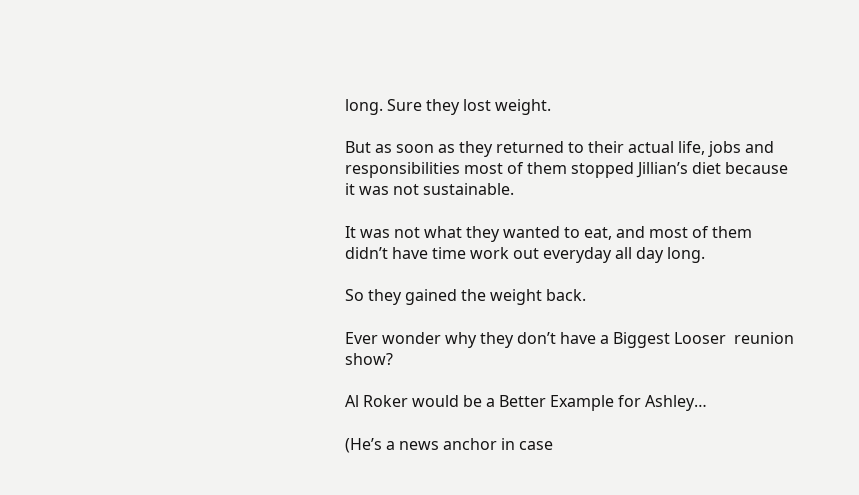long. Sure they lost weight.

But as soon as they returned to their actual life, jobs and responsibilities most of them stopped Jillian’s diet because it was not sustainable.

It was not what they wanted to eat, and most of them didn’t have time work out everyday all day long.

So they gained the weight back.

Ever wonder why they don’t have a Biggest Looser  reunion show?

Al Roker would be a Better Example for Ashley…

(He’s a news anchor in case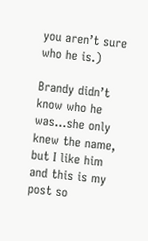you aren’t sure who he is.)

Brandy didn’t know who he was…she only knew the name, but I like him and this is my post so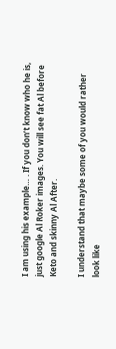I am using his example… . If you don’t know who he is, just google Al Roker images. You will see fat Al before Keto and skinny Al After.

I understand that maybe some of you would rather look like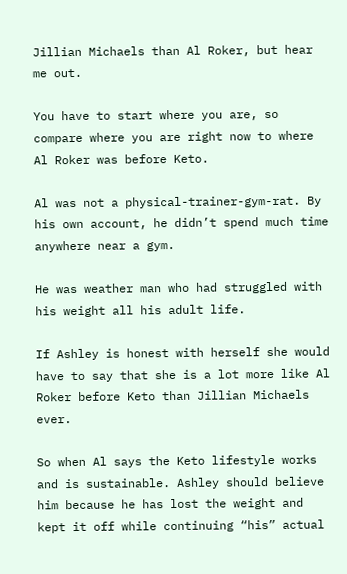Jillian Michaels than Al Roker, but hear me out.

You have to start where you are, so compare where you are right now to where Al Roker was before Keto.

Al was not a physical-trainer-gym-rat. By his own account, he didn’t spend much time anywhere near a gym.

He was weather man who had struggled with his weight all his adult life.

If Ashley is honest with herself she would have to say that she is a lot more like Al Roker before Keto than Jillian Michaels ever.

So when Al says the Keto lifestyle works and is sustainable. Ashley should believe him because he has lost the weight and kept it off while continuing “his” actual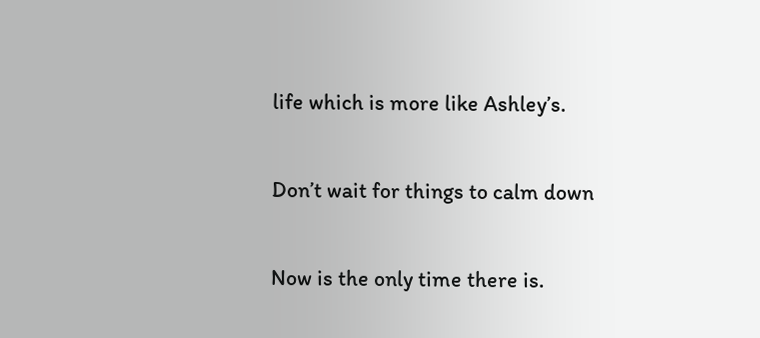life which is more like Ashley’s.

Don’t wait for things to calm down

Now is the only time there is.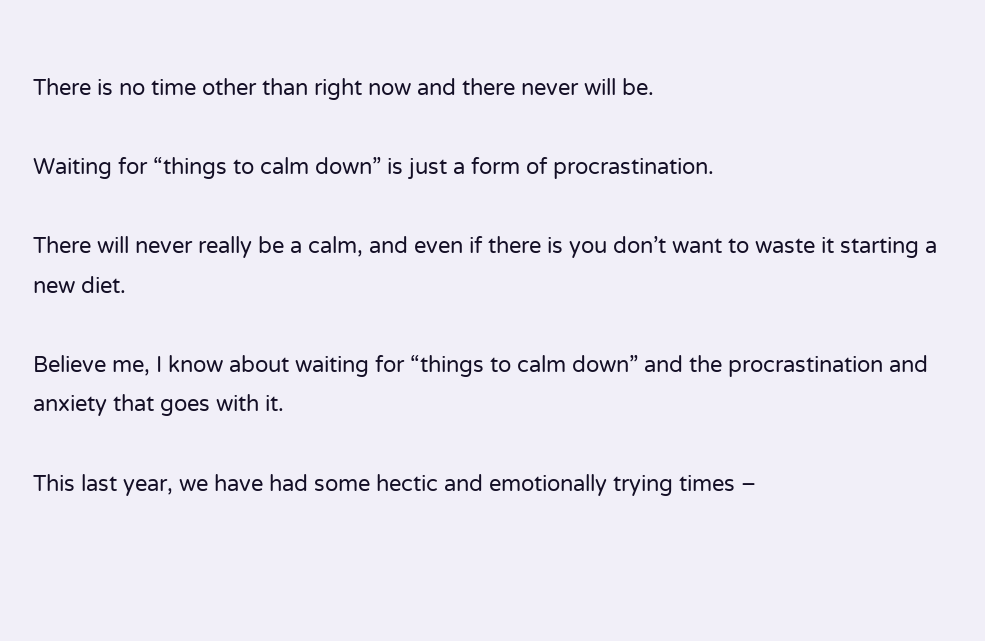There is no time other than right now and there never will be.

Waiting for “things to calm down” is just a form of procrastination.

There will never really be a calm, and even if there is you don’t want to waste it starting a new diet.

Believe me, I know about waiting for “things to calm down” and the procrastination and anxiety that goes with it.

This last year, we have had some hectic and emotionally trying times –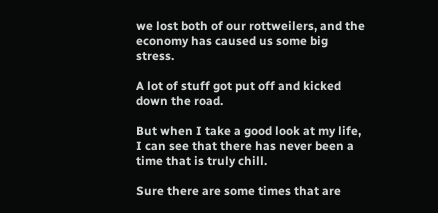we lost both of our rottweilers, and the economy has caused us some big stress.

A lot of stuff got put off and kicked down the road.

But when I take a good look at my life, I can see that there has never been a time that is truly chill.

Sure there are some times that are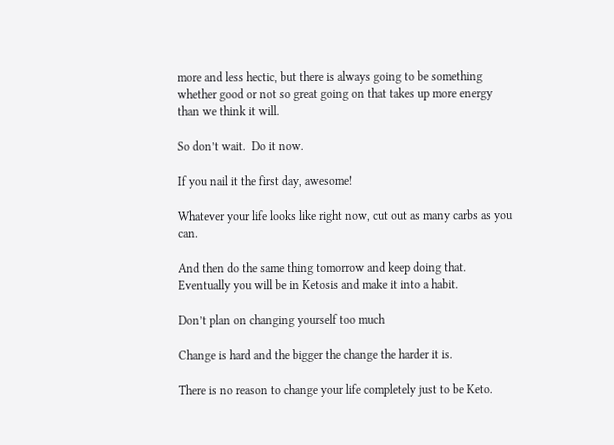more and less hectic, but there is always going to be something whether good or not so great going on that takes up more energy than we think it will.

So don’t wait.  Do it now.

If you nail it the first day, awesome!

Whatever your life looks like right now, cut out as many carbs as you can.

And then do the same thing tomorrow and keep doing that.  Eventually you will be in Ketosis and make it into a habit.

Don’t plan on changing yourself too much

Change is hard and the bigger the change the harder it is.

There is no reason to change your life completely just to be Keto.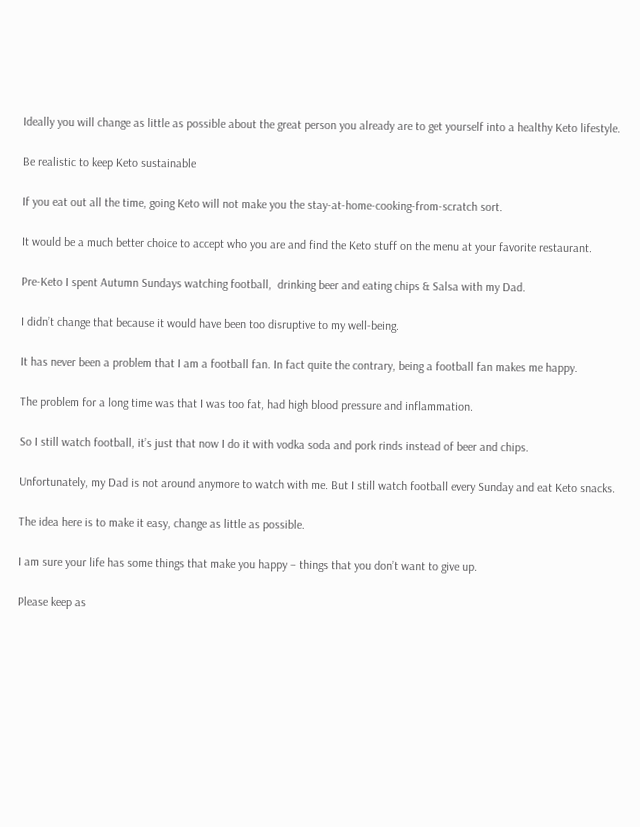Ideally you will change as little as possible about the great person you already are to get yourself into a healthy Keto lifestyle.

Be realistic to keep Keto sustainable

If you eat out all the time, going Keto will not make you the stay-at-home-cooking-from-scratch sort.

It would be a much better choice to accept who you are and find the Keto stuff on the menu at your favorite restaurant.

Pre-Keto I spent Autumn Sundays watching football,  drinking beer and eating chips & Salsa with my Dad.

I didn’t change that because it would have been too disruptive to my well-being.

It has never been a problem that I am a football fan. In fact quite the contrary, being a football fan makes me happy.

The problem for a long time was that I was too fat, had high blood pressure and inflammation.

So I still watch football, it’s just that now I do it with vodka soda and pork rinds instead of beer and chips.

Unfortunately, my Dad is not around anymore to watch with me. But I still watch football every Sunday and eat Keto snacks.

The idea here is to make it easy, change as little as possible.

I am sure your life has some things that make you happy – things that you don’t want to give up.

Please keep as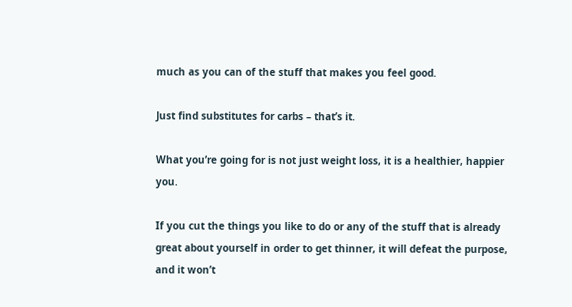much as you can of the stuff that makes you feel good.

Just find substitutes for carbs – that’s it.

What you’re going for is not just weight loss, it is a healthier, happier you.

If you cut the things you like to do or any of the stuff that is already great about yourself in order to get thinner, it will defeat the purpose, and it won’t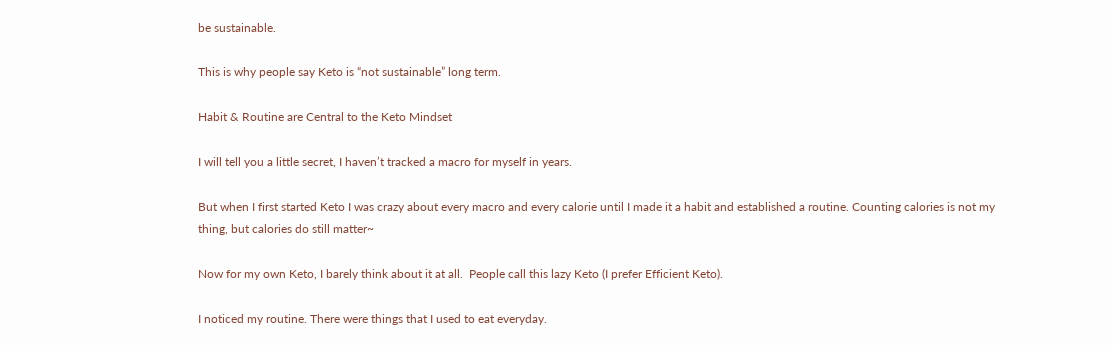be sustainable.

This is why people say Keto is “not sustainable” long term.

Habit & Routine are Central to the Keto Mindset

I will tell you a little secret, I haven’t tracked a macro for myself in years.

But when I first started Keto I was crazy about every macro and every calorie until I made it a habit and established a routine. Counting calories is not my thing, but calories do still matter~

Now for my own Keto, I barely think about it at all.  People call this lazy Keto (I prefer Efficient Keto).

I noticed my routine. There were things that I used to eat everyday.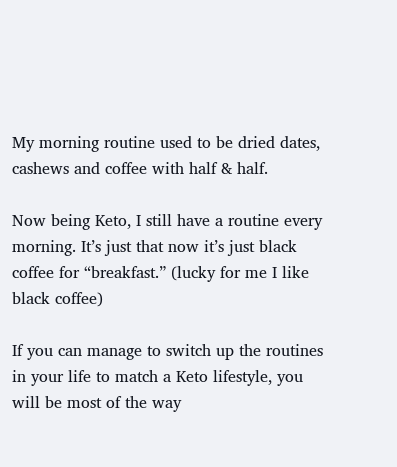My morning routine used to be dried dates, cashews and coffee with half & half.

Now being Keto, I still have a routine every morning. It’s just that now it’s just black coffee for “breakfast.” (lucky for me I like black coffee)

If you can manage to switch up the routines in your life to match a Keto lifestyle, you will be most of the way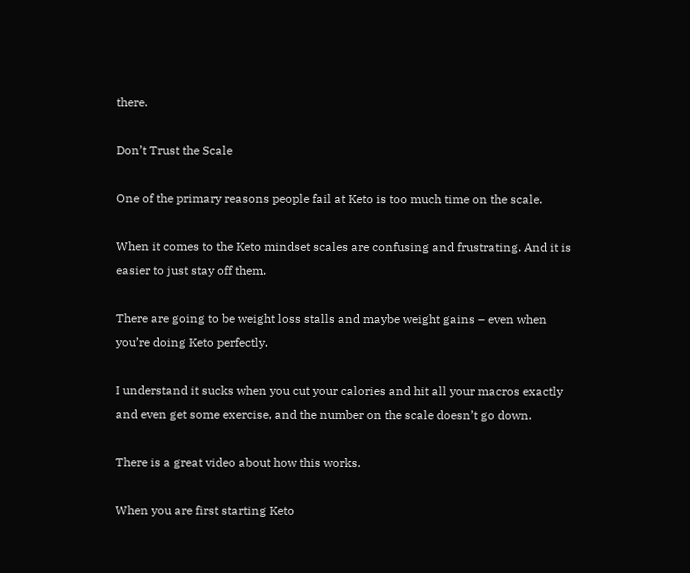there.

Don’t Trust the Scale

One of the primary reasons people fail at Keto is too much time on the scale.

When it comes to the Keto mindset scales are confusing and frustrating. And it is easier to just stay off them.

There are going to be weight loss stalls and maybe weight gains – even when you’re doing Keto perfectly.

I understand it sucks when you cut your calories and hit all your macros exactly and even get some exercise, and the number on the scale doesn’t go down.

There is a great video about how this works.

When you are first starting Keto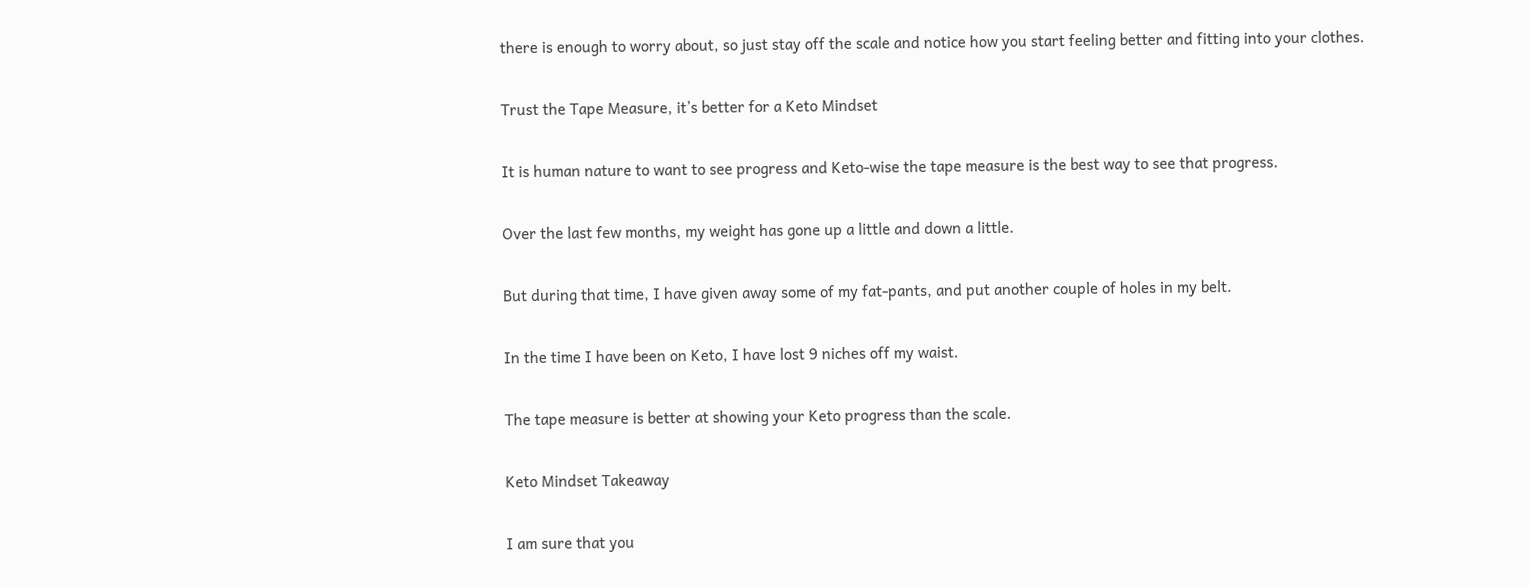there is enough to worry about, so just stay off the scale and notice how you start feeling better and fitting into your clothes.

Trust the Tape Measure, it’s better for a Keto Mindset

It is human nature to want to see progress and Keto-wise the tape measure is the best way to see that progress.

Over the last few months, my weight has gone up a little and down a little.

But during that time, I have given away some of my fat-pants, and put another couple of holes in my belt.

In the time I have been on Keto, I have lost 9 niches off my waist.

The tape measure is better at showing your Keto progress than the scale.

Keto Mindset Takeaway

I am sure that you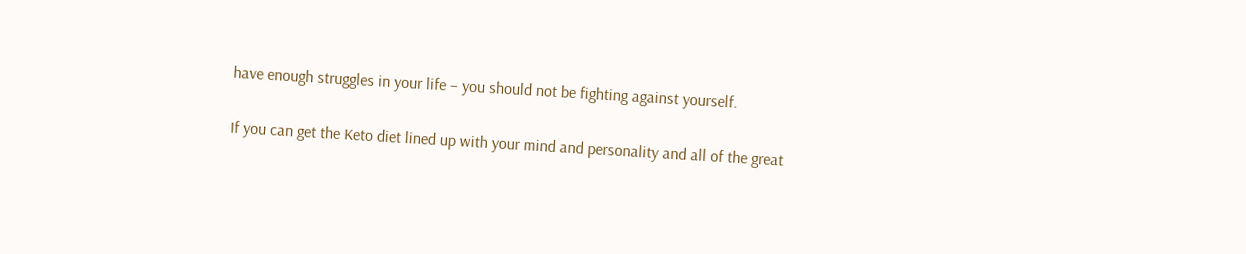have enough struggles in your life – you should not be fighting against yourself.

If you can get the Keto diet lined up with your mind and personality and all of the great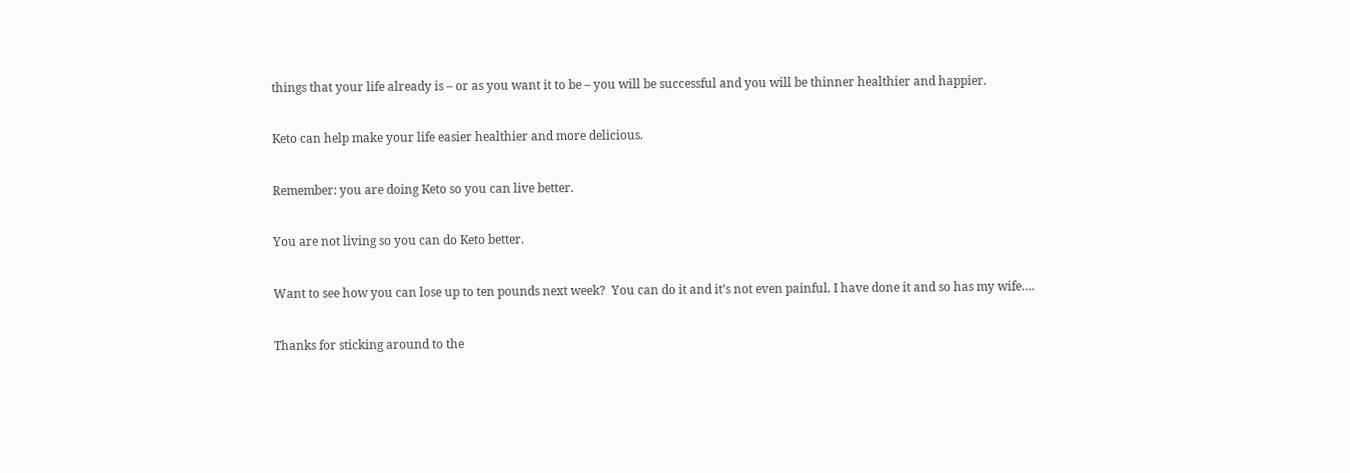things that your life already is – or as you want it to be – you will be successful and you will be thinner healthier and happier.

Keto can help make your life easier healthier and more delicious.

Remember: you are doing Keto so you can live better.

You are not living so you can do Keto better.

Want to see how you can lose up to ten pounds next week?  You can do it and it’s not even painful. I have done it and so has my wife….

Thanks for sticking around to the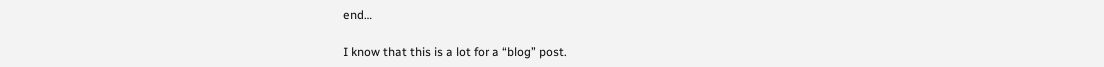end…

I know that this is a lot for a “blog” post.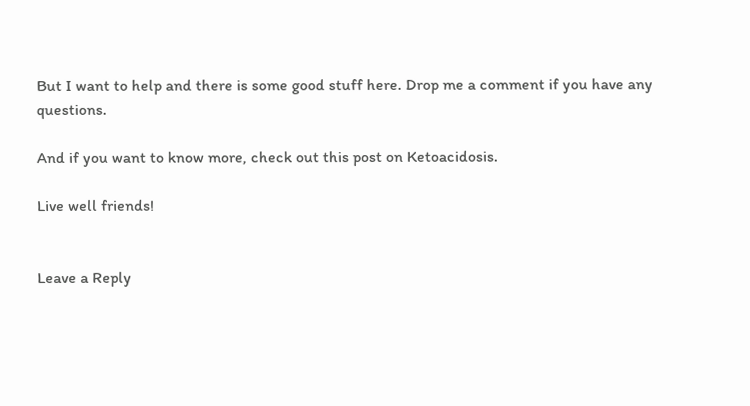But I want to help and there is some good stuff here. Drop me a comment if you have any questions.

And if you want to know more, check out this post on Ketoacidosis.

Live well friends!


Leave a Reply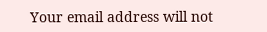Your email address will not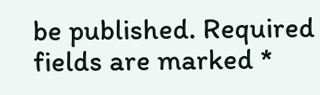be published. Required fields are marked *